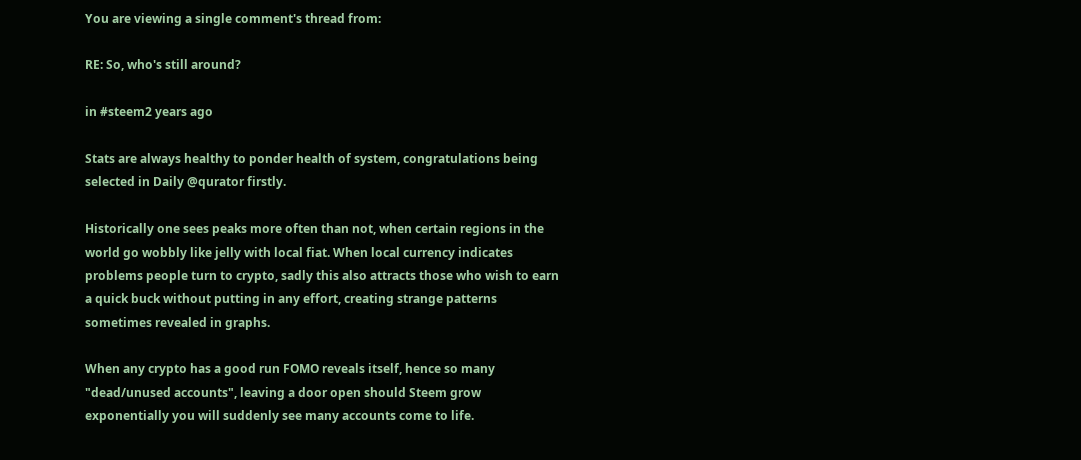You are viewing a single comment's thread from:

RE: So, who's still around?

in #steem2 years ago

Stats are always healthy to ponder health of system, congratulations being selected in Daily @qurator firstly.

Historically one sees peaks more often than not, when certain regions in the world go wobbly like jelly with local fiat. When local currency indicates problems people turn to crypto, sadly this also attracts those who wish to earn a quick buck without putting in any effort, creating strange patterns sometimes revealed in graphs.

When any crypto has a good run FOMO reveals itself, hence so many "dead/unused accounts", leaving a door open should Steem grow exponentially you will suddenly see many accounts come to life.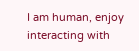I am human, enjoy interacting with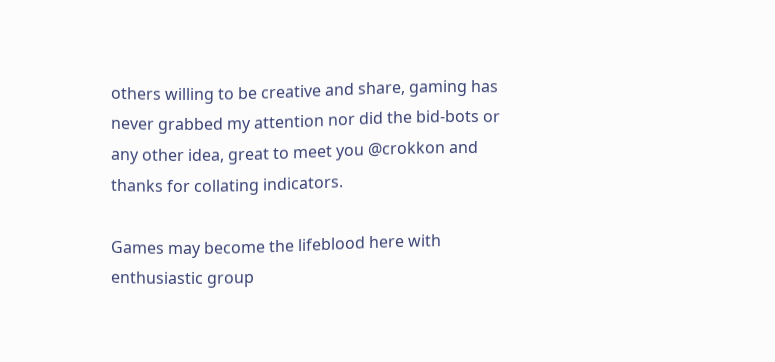others willing to be creative and share, gaming has never grabbed my attention nor did the bid-bots or any other idea, great to meet you @crokkon and thanks for collating indicators.

Games may become the lifeblood here with enthusiastic group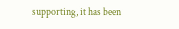supporting, it has been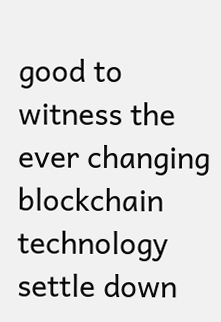good to witness the ever changing blockchain technology settle down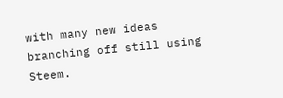with many new ideas branching off still using Steem.